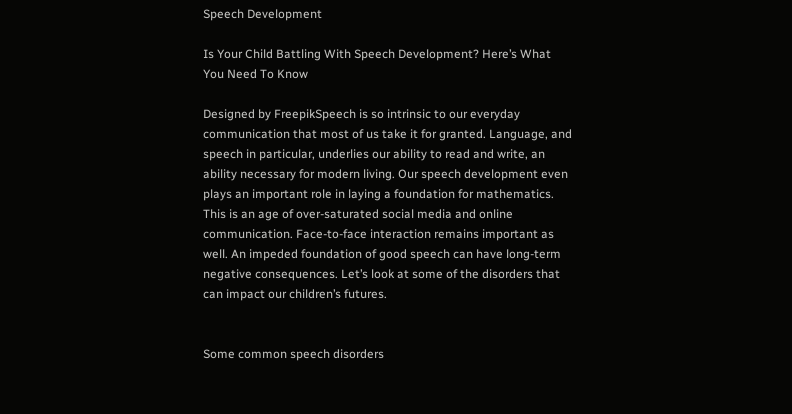Speech Development

Is Your Child Battling With Speech Development? Here’s What You Need To Know

Designed by FreepikSpeech is so intrinsic to our everyday communication that most of us take it for granted. Language, and speech in particular, underlies our ability to read and write, an ability necessary for modern living. Our speech development even plays an important role in laying a foundation for mathematics. This is an age of over-saturated social media and online communication. Face-to-face interaction remains important as well. An impeded foundation of good speech can have long-term negative consequences. Let’s look at some of the disorders that can impact our children’s futures.


Some common speech disorders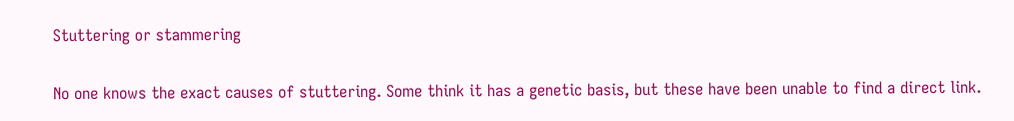Stuttering or stammering

No one knows the exact causes of stuttering. Some think it has a genetic basis, but these have been unable to find a direct link.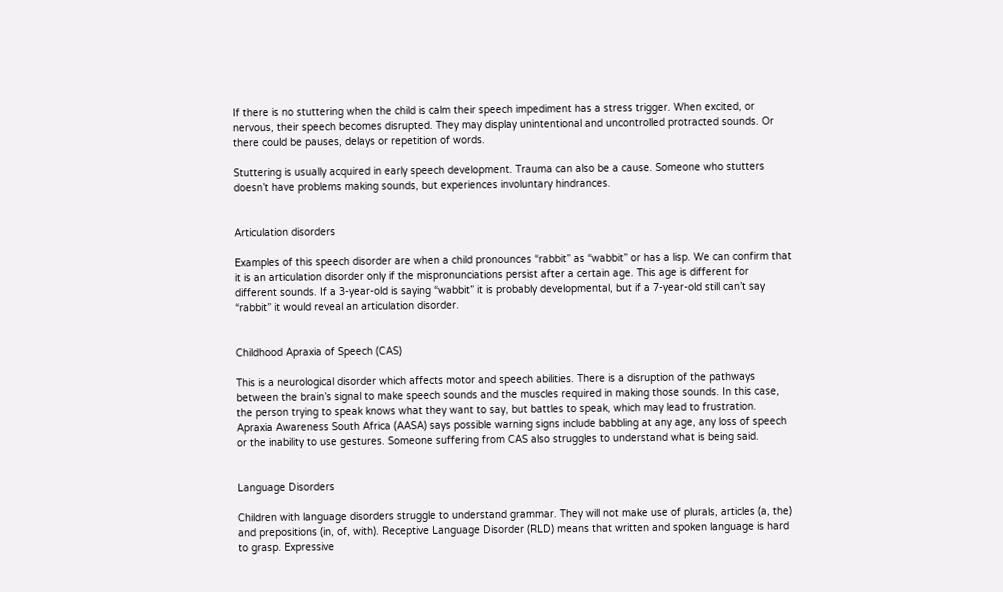If there is no stuttering when the child is calm their speech impediment has a stress trigger. When excited, or nervous, their speech becomes disrupted. They may display unintentional and uncontrolled protracted sounds. Or there could be pauses, delays or repetition of words.

Stuttering is usually acquired in early speech development. Trauma can also be a cause. Someone who stutters doesn’t have problems making sounds, but experiences involuntary hindrances.


Articulation disorders

Examples of this speech disorder are when a child pronounces “rabbit” as “wabbit” or has a lisp. We can confirm that it is an articulation disorder only if the mispronunciations persist after a certain age. This age is different for different sounds. If a 3-year-old is saying “wabbit” it is probably developmental, but if a 7-year-old still can’t say “rabbit” it would reveal an articulation disorder.


Childhood Apraxia of Speech (CAS)

This is a neurological disorder which affects motor and speech abilities. There is a disruption of the pathways between the brain’s signal to make speech sounds and the muscles required in making those sounds. In this case, the person trying to speak knows what they want to say, but battles to speak, which may lead to frustration. Apraxia Awareness South Africa (AASA) says possible warning signs include babbling at any age, any loss of speech or the inability to use gestures. Someone suffering from CAS also struggles to understand what is being said.


Language Disorders

Children with language disorders struggle to understand grammar. They will not make use of plurals, articles (a, the) and prepositions (in, of, with). Receptive Language Disorder (RLD) means that written and spoken language is hard to grasp. Expressive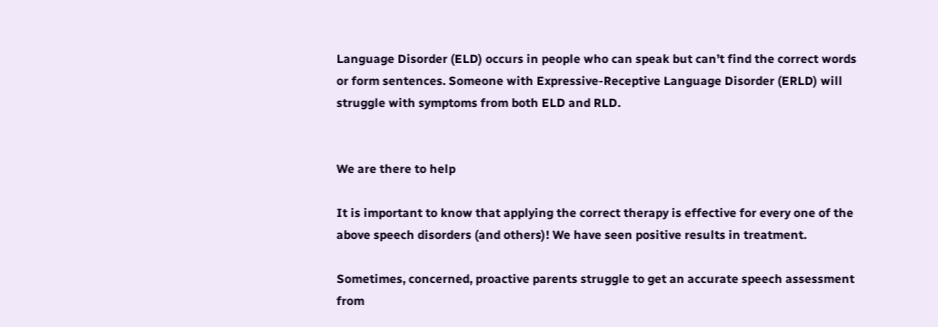Language Disorder (ELD) occurs in people who can speak but can’t find the correct words or form sentences. Someone with Expressive-Receptive Language Disorder (ERLD) will struggle with symptoms from both ELD and RLD.


We are there to help

It is important to know that applying the correct therapy is effective for every one of the above speech disorders (and others)! We have seen positive results in treatment.

Sometimes, concerned, proactive parents struggle to get an accurate speech assessment from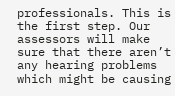professionals. This is the first step. Our assessors will make sure that there aren’t any hearing problems which might be causing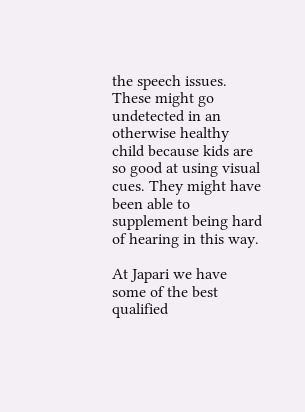the speech issues. These might go undetected in an otherwise healthy child because kids are so good at using visual cues. They might have been able to supplement being hard of hearing in this way.

At Japari we have some of the best qualified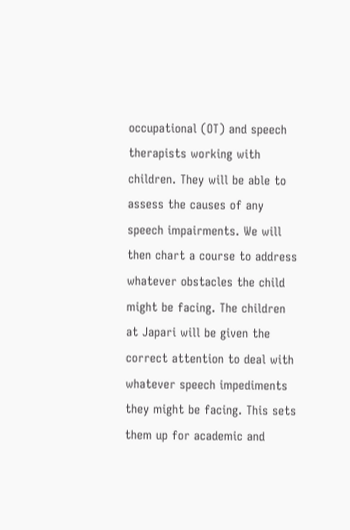occupational (OT) and speech therapists working with children. They will be able to assess the causes of any speech impairments. We will then chart a course to address whatever obstacles the child might be facing. The children at Japari will be given the correct attention to deal with whatever speech impediments they might be facing. This sets them up for academic and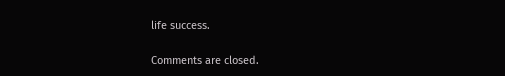life success.

Comments are closed.